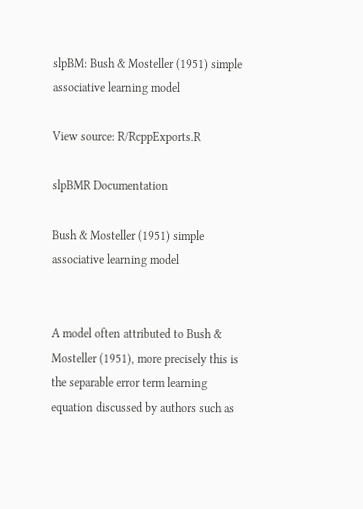slpBM: Bush & Mosteller (1951) simple associative learning model

View source: R/RcppExports.R

slpBMR Documentation

Bush & Mosteller (1951) simple associative learning model


A model often attributed to Bush & Mosteller (1951), more precisely this is the separable error term learning equation discussed by authors such as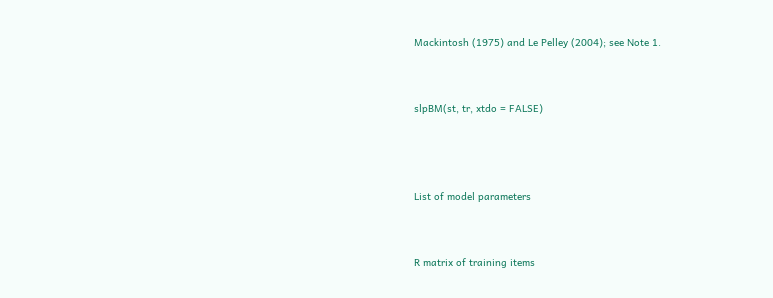Mackintosh (1975) and Le Pelley (2004); see Note 1.


slpBM(st, tr, xtdo = FALSE)



List of model parameters


R matrix of training items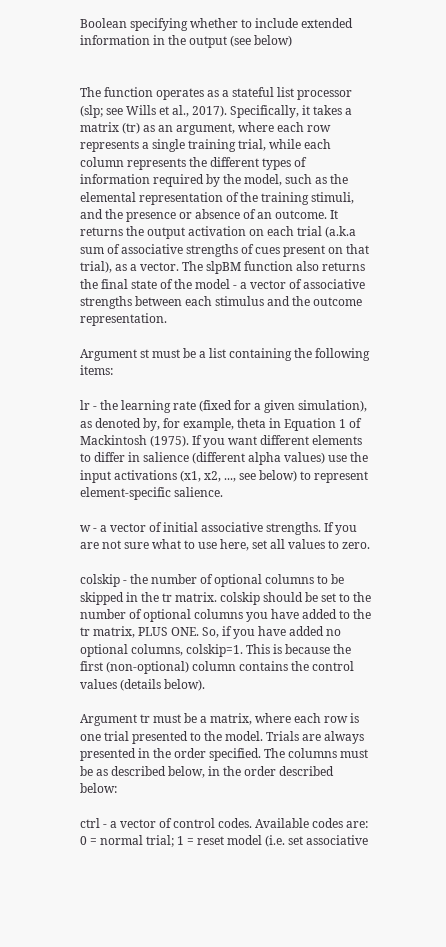Boolean specifying whether to include extended information in the output (see below)


The function operates as a stateful list processor (slp; see Wills et al., 2017). Specifically, it takes a matrix (tr) as an argument, where each row represents a single training trial, while each column represents the different types of information required by the model, such as the elemental representation of the training stimuli, and the presence or absence of an outcome. It returns the output activation on each trial (a.k.a sum of associative strengths of cues present on that trial), as a vector. The slpBM function also returns the final state of the model - a vector of associative strengths between each stimulus and the outcome representation.

Argument st must be a list containing the following items:

lr - the learning rate (fixed for a given simulation), as denoted by, for example, theta in Equation 1 of Mackintosh (1975). If you want different elements to differ in salience (different alpha values) use the input activations (x1, x2, ..., see below) to represent element-specific salience.

w - a vector of initial associative strengths. If you are not sure what to use here, set all values to zero.

colskip - the number of optional columns to be skipped in the tr matrix. colskip should be set to the number of optional columns you have added to the tr matrix, PLUS ONE. So, if you have added no optional columns, colskip=1. This is because the first (non-optional) column contains the control values (details below).

Argument tr must be a matrix, where each row is one trial presented to the model. Trials are always presented in the order specified. The columns must be as described below, in the order described below:

ctrl - a vector of control codes. Available codes are: 0 = normal trial; 1 = reset model (i.e. set associative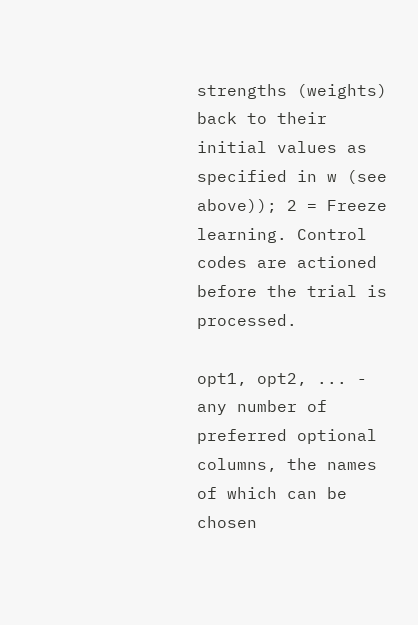strengths (weights) back to their initial values as specified in w (see above)); 2 = Freeze learning. Control codes are actioned before the trial is processed.

opt1, opt2, ... - any number of preferred optional columns, the names of which can be chosen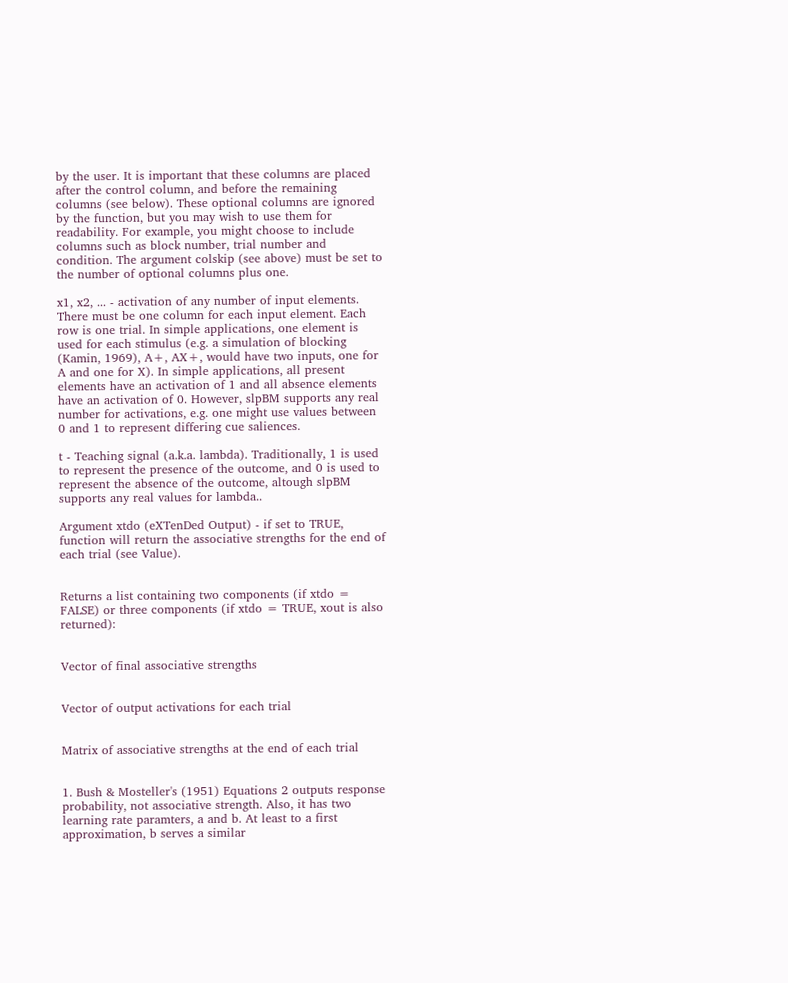by the user. It is important that these columns are placed after the control column, and before the remaining columns (see below). These optional columns are ignored by the function, but you may wish to use them for readability. For example, you might choose to include columns such as block number, trial number and condition. The argument colskip (see above) must be set to the number of optional columns plus one.

x1, x2, ... - activation of any number of input elements. There must be one column for each input element. Each row is one trial. In simple applications, one element is used for each stimulus (e.g. a simulation of blocking (Kamin, 1969), A+, AX+, would have two inputs, one for A and one for X). In simple applications, all present elements have an activation of 1 and all absence elements have an activation of 0. However, slpBM supports any real number for activations, e.g. one might use values between 0 and 1 to represent differing cue saliences.

t - Teaching signal (a.k.a. lambda). Traditionally, 1 is used to represent the presence of the outcome, and 0 is used to represent the absence of the outcome, altough slpBM supports any real values for lambda..

Argument xtdo (eXTenDed Output) - if set to TRUE, function will return the associative strengths for the end of each trial (see Value).


Returns a list containing two components (if xtdo = FALSE) or three components (if xtdo = TRUE, xout is also returned):


Vector of final associative strengths


Vector of output activations for each trial


Matrix of associative strengths at the end of each trial


1. Bush & Mosteller's (1951) Equations 2 outputs response probability, not associative strength. Also, it has two learning rate paramters, a and b. At least to a first approximation, b serves a similar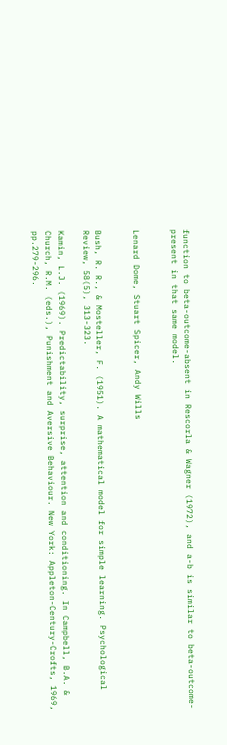function to beta-outcome-absent in Rescorla & Wagner (1972), and a-b is similar to beta-outcome-present in that same model.


Lenard Dome, Stuart Spicer, Andy Wills


Bush, R. R., & Mosteller, F. (1951). A mathematical model for simple learning. Psychological Review, 58(5), 313-323.

Kamin, L.J. (1969). Predictability, surprise, attention and conditioning. In Campbell, B.A. & Church, R.M. (eds.), Punishment and Aversive Behaviour. New York: Appleton-Century-Crofts, 1969, pp.279-296.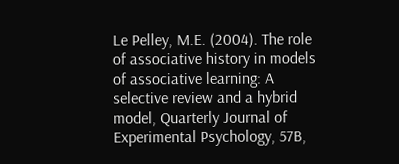Le Pelley, M.E. (2004). The role of associative history in models of associative learning: A selective review and a hybrid model, Quarterly Journal of Experimental Psychology, 57B,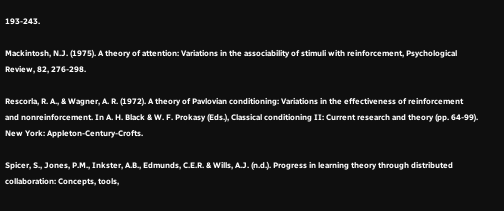193-243.

Mackintosh, N.J. (1975). A theory of attention: Variations in the associability of stimuli with reinforcement, Psychological Review, 82, 276-298.

Rescorla, R. A., & Wagner, A. R. (1972). A theory of Pavlovian conditioning: Variations in the effectiveness of reinforcement and nonreinforcement. In A. H. Black & W. F. Prokasy (Eds.), Classical conditioning II: Current research and theory (pp. 64-99). New York: Appleton-Century-Crofts.

Spicer, S., Jones, P.M., Inkster, A.B., Edmunds, C.E.R. & Wills, A.J. (n.d.). Progress in learning theory through distributed collaboration: Concepts, tools,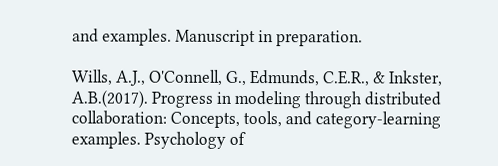and examples. Manuscript in preparation.

Wills, A.J., O'Connell, G., Edmunds, C.E.R., & Inkster, A.B.(2017). Progress in modeling through distributed collaboration: Concepts, tools, and category-learning examples. Psychology of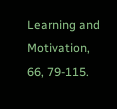Learning and Motivation, 66, 79-115.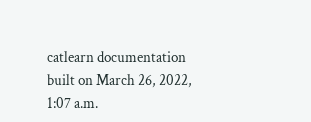catlearn documentation built on March 26, 2022, 1:07 a.m.